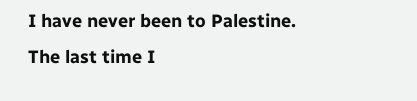I have never been to Palestine. The last time I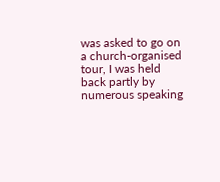was asked to go on a church-organised tour, I was held back partly by numerous speaking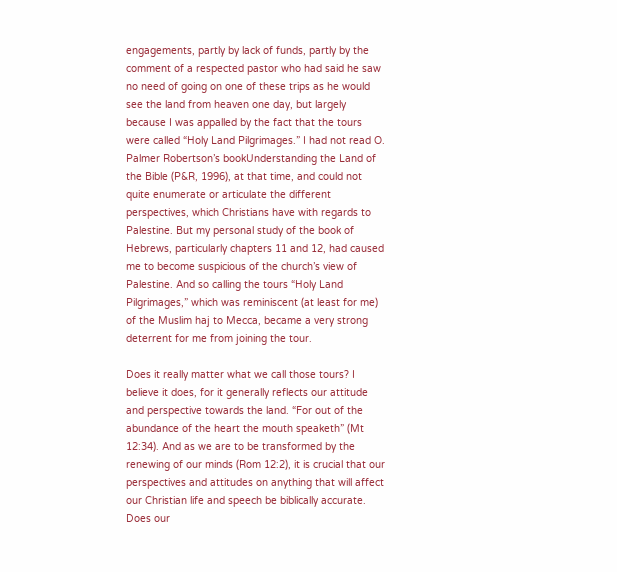engagements, partly by lack of funds, partly by the comment of a respected pastor who had said he saw no need of going on one of these trips as he would see the land from heaven one day, but largely because I was appalled by the fact that the tours were called “Holy Land Pilgrimages.” I had not read O. Palmer Robertson’s bookUnderstanding the Land of the Bible (P&R, 1996), at that time, and could not quite enumerate or articulate the different perspectives, which Christians have with regards to Palestine. But my personal study of the book of Hebrews, particularly chapters 11 and 12, had caused me to become suspicious of the church’s view of Palestine. And so calling the tours “Holy Land Pilgrimages,” which was reminiscent (at least for me) of the Muslim haj to Mecca, became a very strong deterrent for me from joining the tour.

Does it really matter what we call those tours? I believe it does, for it generally reflects our attitude and perspective towards the land. “For out of the abundance of the heart the mouth speaketh” (Mt 12:34). And as we are to be transformed by the renewing of our minds (Rom 12:2), it is crucial that our perspectives and attitudes on anything that will affect our Christian life and speech be biblically accurate. Does our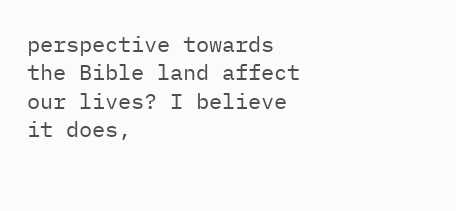perspective towards the Bible land affect our lives? I believe it does,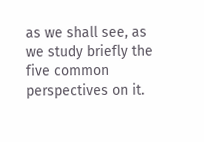as we shall see, as we study briefly the five common perspectives on it.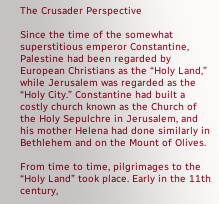The Crusader Perspective

Since the time of the somewhat superstitious emperor Constantine, Palestine had been regarded by European Christians as the “Holy Land,” while Jerusalem was regarded as the “Holy City.” Constantine had built a costly church known as the Church of the Holy Sepulchre in Jerusalem, and his mother Helena had done similarly in Bethlehem and on the Mount of Olives.

From time to time, pilgrimages to the “Holy Land” took place. Early in the 11th century,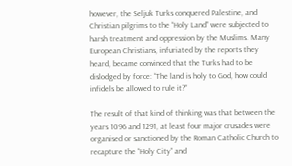however, the Seljuk Turks conquered Palestine, and Christian pilgrims to the “Holy Land” were subjected to harsh treatment and oppression by the Muslims. Many European Christians, infuriated by the reports they heard, became convinced that the Turks had to be dislodged by force: “The land is holy to God, how could infidels be allowed to rule it?”

The result of that kind of thinking was that between the years 1096 and 1291, at least four major crusades were organised or sanctioned by the Roman Catholic Church to recapture the “Holy City” and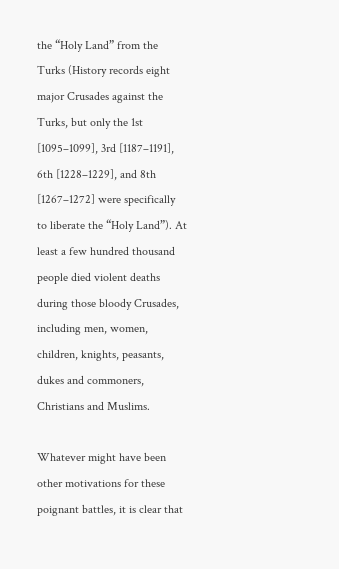the “Holy Land” from the Turks (History records eight major Crusades against the Turks, but only the 1st [1095–1099], 3rd [1187–1191], 6th [1228–1229], and 8th [1267–1272] were specifically to liberate the “Holy Land”). At least a few hundred thousand people died violent deaths during those bloody Crusades, including men, women, children, knights, peasants, dukes and commoners, Christians and Muslims.

Whatever might have been other motivations for these poignant battles, it is clear that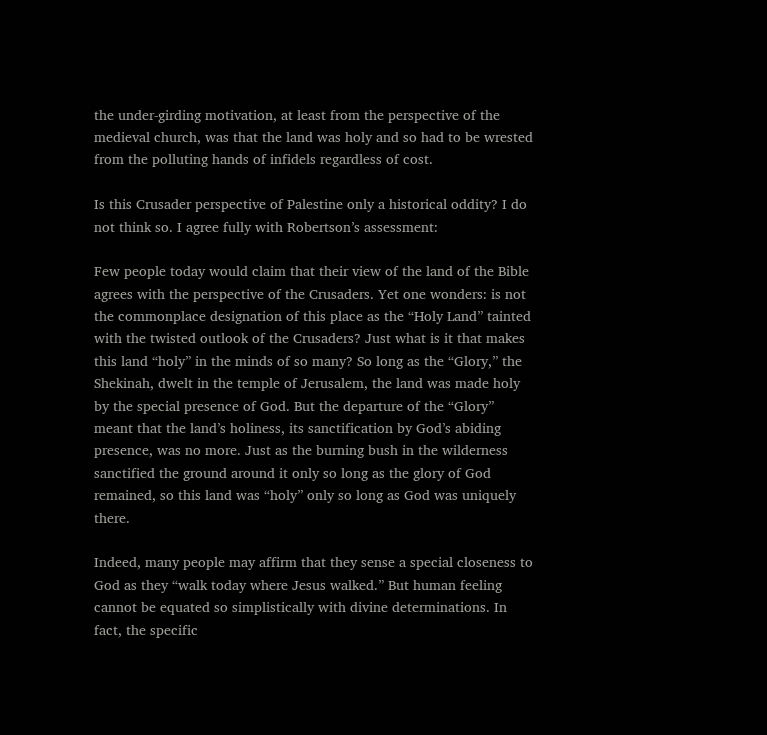the under-girding motivation, at least from the perspective of the medieval church, was that the land was holy and so had to be wrested from the polluting hands of infidels regardless of cost.

Is this Crusader perspective of Palestine only a historical oddity? I do not think so. I agree fully with Robertson’s assessment:

Few people today would claim that their view of the land of the Bible agrees with the perspective of the Crusaders. Yet one wonders: is not the commonplace designation of this place as the “Holy Land” tainted with the twisted outlook of the Crusaders? Just what is it that makes this land “holy” in the minds of so many? So long as the “Glory,” the Shekinah, dwelt in the temple of Jerusalem, the land was made holy by the special presence of God. But the departure of the “Glory” meant that the land’s holiness, its sanctification by God’s abiding presence, was no more. Just as the burning bush in the wilderness sanctified the ground around it only so long as the glory of God remained, so this land was “holy” only so long as God was uniquely there.

Indeed, many people may affirm that they sense a special closeness to God as they “walk today where Jesus walked.” But human feeling cannot be equated so simplistically with divine determinations. In fact, the specific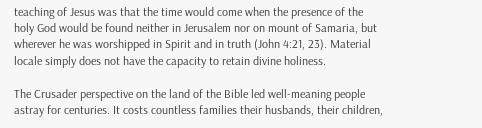teaching of Jesus was that the time would come when the presence of the holy God would be found neither in Jerusalem nor on mount of Samaria, but wherever he was worshipped in Spirit and in truth (John 4:21, 23). Material locale simply does not have the capacity to retain divine holiness.

The Crusader perspective on the land of the Bible led well-meaning people astray for centuries. It costs countless families their husbands, their children,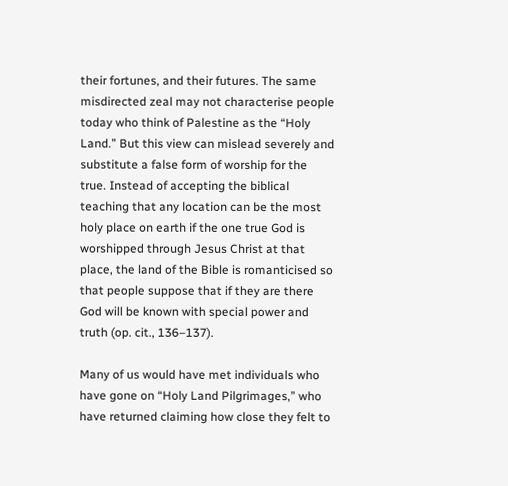their fortunes, and their futures. The same misdirected zeal may not characterise people today who think of Palestine as the “Holy Land.” But this view can mislead severely and substitute a false form of worship for the true. Instead of accepting the biblical teaching that any location can be the most holy place on earth if the one true God is worshipped through Jesus Christ at that place, the land of the Bible is romanticised so that people suppose that if they are there God will be known with special power and truth (op. cit., 136–137).

Many of us would have met individuals who have gone on “Holy Land Pilgrimages,” who have returned claiming how close they felt to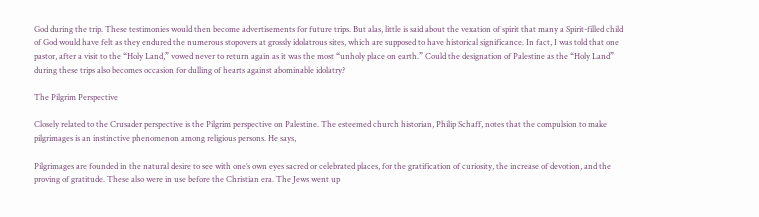God during the trip. These testimonies would then become advertisements for future trips. But alas, little is said about the vexation of spirit that many a Spirit-filled child of God would have felt as they endured the numerous stopovers at grossly idolatrous sites, which are supposed to have historical significance. In fact, I was told that one pastor, after a visit to the “Holy Land,” vowed never to return again as it was the most “unholy place on earth.” Could the designation of Palestine as the “Holy Land” during these trips also becomes occasion for dulling of hearts against abominable idolatry?

The Pilgrim Perspective

Closely related to the Crusader perspective is the Pilgrim perspective on Palestine. The esteemed church historian, Philip Schaff, notes that the compulsion to make pilgrimages is an instinctive phenomenon among religious persons. He says,

Pilgrimages are founded in the natural desire to see with one’s own eyes sacred or celebrated places, for the gratification of curiosity, the increase of devotion, and the proving of gratitude. These also were in use before the Christian era. The Jews went up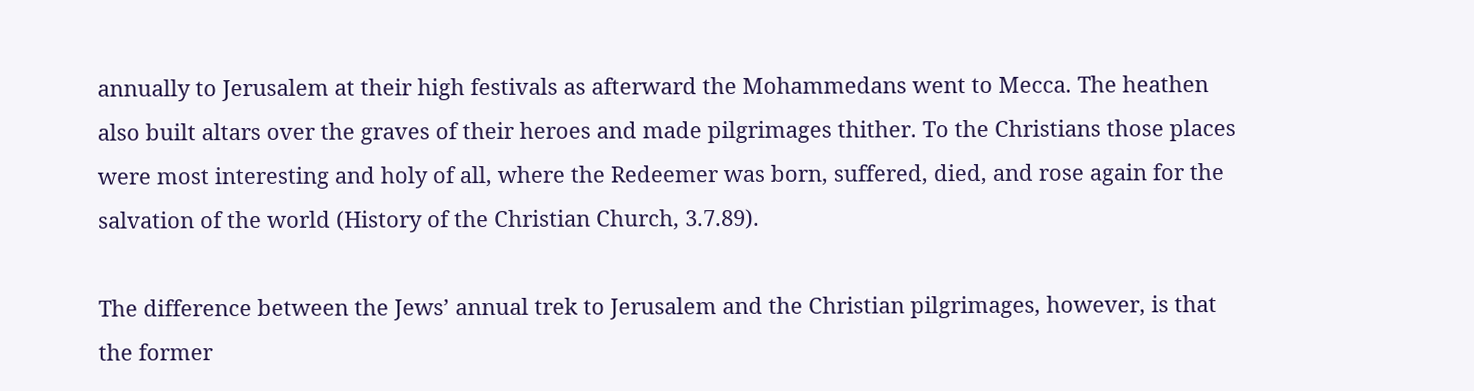annually to Jerusalem at their high festivals as afterward the Mohammedans went to Mecca. The heathen also built altars over the graves of their heroes and made pilgrimages thither. To the Christians those places were most interesting and holy of all, where the Redeemer was born, suffered, died, and rose again for the salvation of the world (History of the Christian Church, 3.7.89).

The difference between the Jews’ annual trek to Jerusalem and the Christian pilgrimages, however, is that the former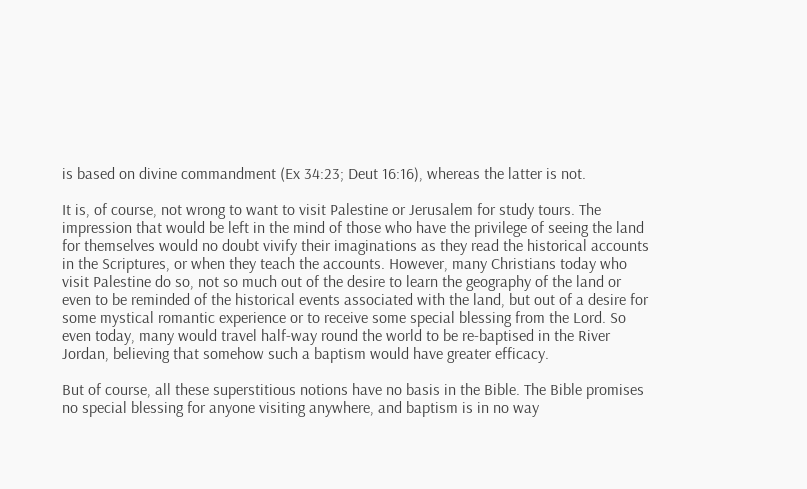is based on divine commandment (Ex 34:23; Deut 16:16), whereas the latter is not.

It is, of course, not wrong to want to visit Palestine or Jerusalem for study tours. The impression that would be left in the mind of those who have the privilege of seeing the land for themselves would no doubt vivify their imaginations as they read the historical accounts in the Scriptures, or when they teach the accounts. However, many Christians today who visit Palestine do so, not so much out of the desire to learn the geography of the land or even to be reminded of the historical events associated with the land, but out of a desire for some mystical romantic experience or to receive some special blessing from the Lord. So even today, many would travel half-way round the world to be re-baptised in the River Jordan, believing that somehow such a baptism would have greater efficacy.

But of course, all these superstitious notions have no basis in the Bible. The Bible promises no special blessing for anyone visiting anywhere, and baptism is in no way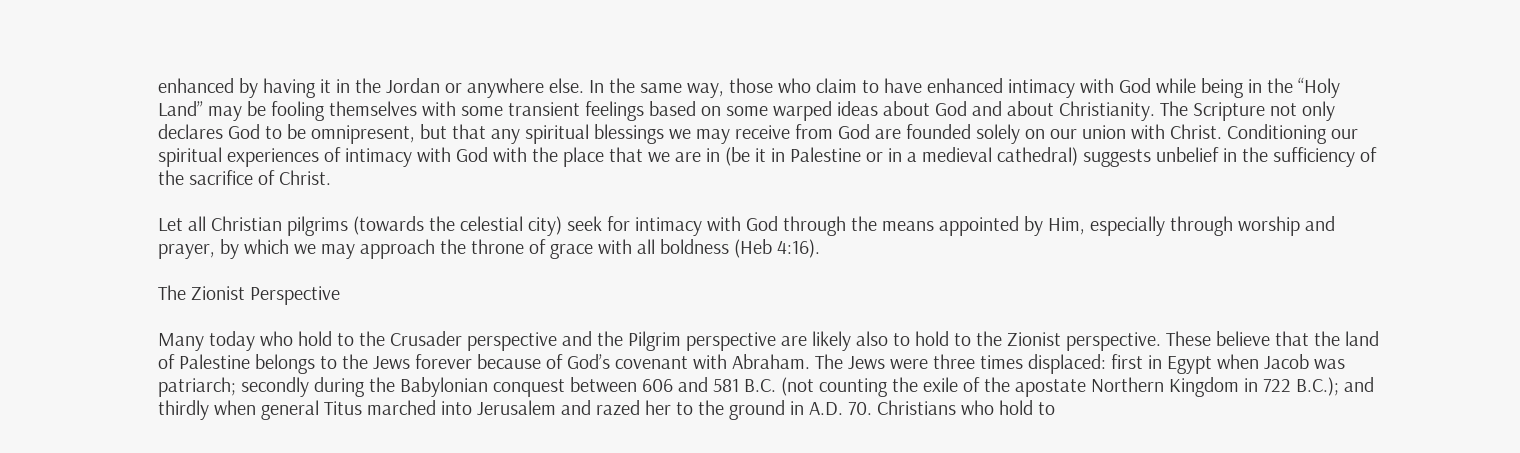enhanced by having it in the Jordan or anywhere else. In the same way, those who claim to have enhanced intimacy with God while being in the “Holy Land” may be fooling themselves with some transient feelings based on some warped ideas about God and about Christianity. The Scripture not only declares God to be omnipresent, but that any spiritual blessings we may receive from God are founded solely on our union with Christ. Conditioning our spiritual experiences of intimacy with God with the place that we are in (be it in Palestine or in a medieval cathedral) suggests unbelief in the sufficiency of the sacrifice of Christ.

Let all Christian pilgrims (towards the celestial city) seek for intimacy with God through the means appointed by Him, especially through worship and prayer, by which we may approach the throne of grace with all boldness (Heb 4:16).

The Zionist Perspective

Many today who hold to the Crusader perspective and the Pilgrim perspective are likely also to hold to the Zionist perspective. These believe that the land of Palestine belongs to the Jews forever because of God’s covenant with Abraham. The Jews were three times displaced: first in Egypt when Jacob was patriarch; secondly during the Babylonian conquest between 606 and 581 B.C. (not counting the exile of the apostate Northern Kingdom in 722 B.C.); and thirdly when general Titus marched into Jerusalem and razed her to the ground in A.D. 70. Christians who hold to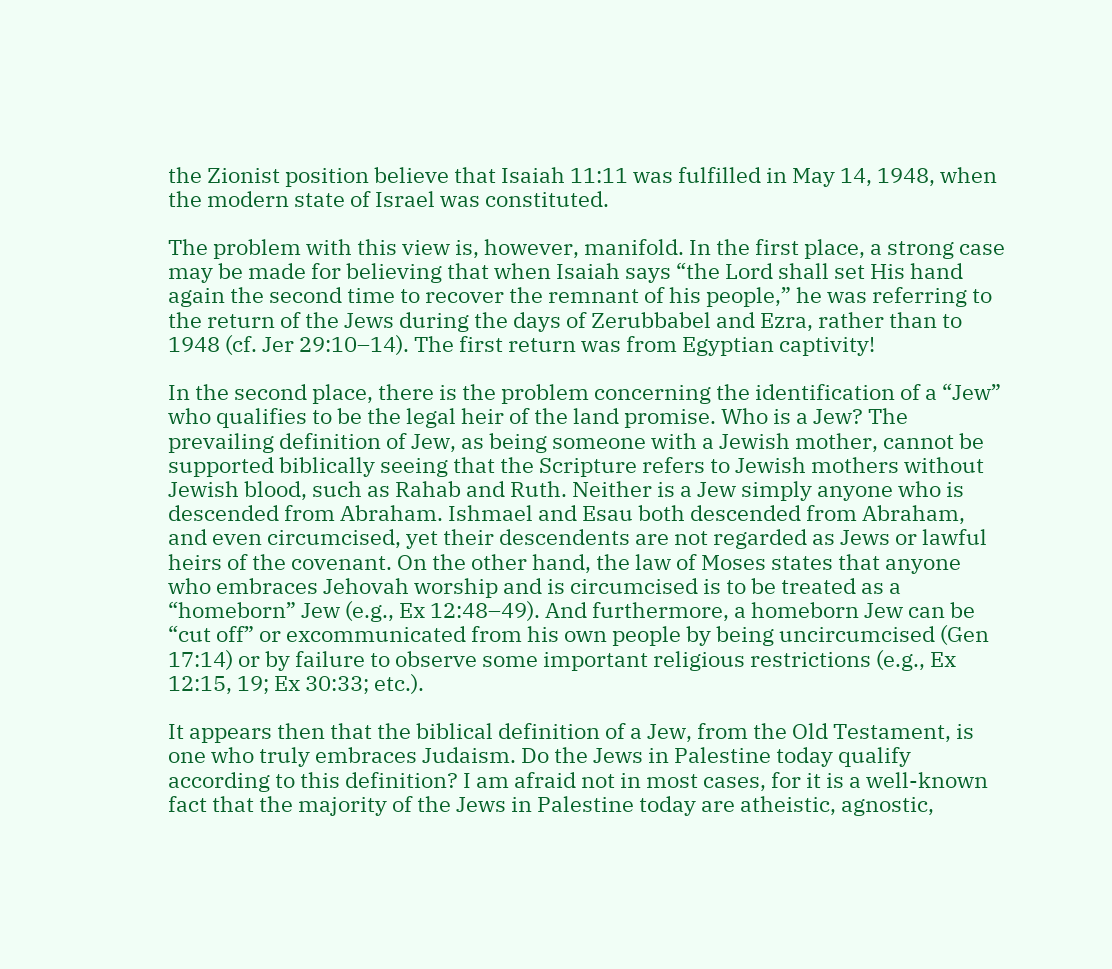the Zionist position believe that Isaiah 11:11 was fulfilled in May 14, 1948, when the modern state of Israel was constituted.

The problem with this view is, however, manifold. In the first place, a strong case may be made for believing that when Isaiah says “the Lord shall set His hand again the second time to recover the remnant of his people,” he was referring to the return of the Jews during the days of Zerubbabel and Ezra, rather than to 1948 (cf. Jer 29:10–14). The first return was from Egyptian captivity!

In the second place, there is the problem concerning the identification of a “Jew” who qualifies to be the legal heir of the land promise. Who is a Jew? The prevailing definition of Jew, as being someone with a Jewish mother, cannot be supported biblically seeing that the Scripture refers to Jewish mothers without Jewish blood, such as Rahab and Ruth. Neither is a Jew simply anyone who is descended from Abraham. Ishmael and Esau both descended from Abraham, and even circumcised, yet their descendents are not regarded as Jews or lawful heirs of the covenant. On the other hand, the law of Moses states that anyone who embraces Jehovah worship and is circumcised is to be treated as a “homeborn” Jew (e.g., Ex 12:48–49). And furthermore, a homeborn Jew can be “cut off” or excommunicated from his own people by being uncircumcised (Gen 17:14) or by failure to observe some important religious restrictions (e.g., Ex 12:15, 19; Ex 30:33; etc.).

It appears then that the biblical definition of a Jew, from the Old Testament, is one who truly embraces Judaism. Do the Jews in Palestine today qualify according to this definition? I am afraid not in most cases, for it is a well-known fact that the majority of the Jews in Palestine today are atheistic, agnostic,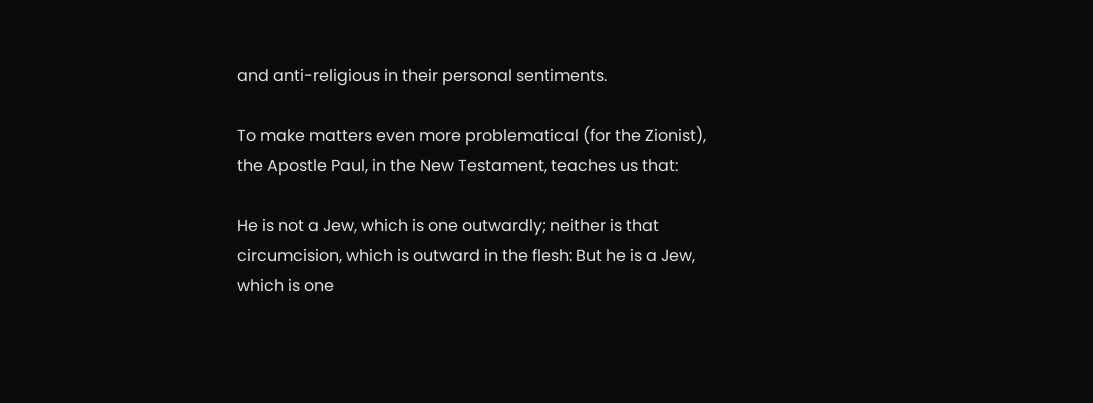and anti-religious in their personal sentiments.

To make matters even more problematical (for the Zionist), the Apostle Paul, in the New Testament, teaches us that:

He is not a Jew, which is one outwardly; neither is that circumcision, which is outward in the flesh: But he is a Jew, which is one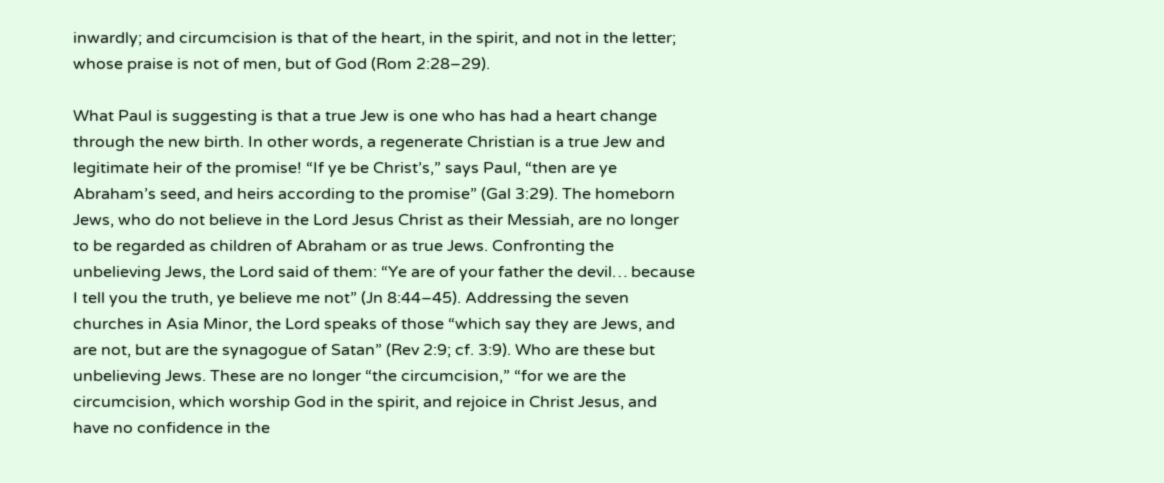inwardly; and circumcision is that of the heart, in the spirit, and not in the letter; whose praise is not of men, but of God (Rom 2:28–29).

What Paul is suggesting is that a true Jew is one who has had a heart change through the new birth. In other words, a regenerate Christian is a true Jew and legitimate heir of the promise! “If ye be Christ’s,” says Paul, “then are ye Abraham’s seed, and heirs according to the promise” (Gal 3:29). The homeborn Jews, who do not believe in the Lord Jesus Christ as their Messiah, are no longer to be regarded as children of Abraham or as true Jews. Confronting the unbelieving Jews, the Lord said of them: “Ye are of your father the devil… because I tell you the truth, ye believe me not” (Jn 8:44–45). Addressing the seven churches in Asia Minor, the Lord speaks of those “which say they are Jews, and are not, but are the synagogue of Satan” (Rev 2:9; cf. 3:9). Who are these but unbelieving Jews. These are no longer “the circumcision,” “for we are the circumcision, which worship God in the spirit, and rejoice in Christ Jesus, and have no confidence in the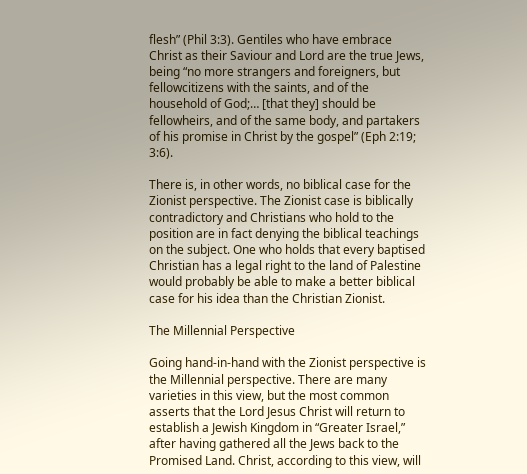flesh” (Phil 3:3). Gentiles who have embrace Christ as their Saviour and Lord are the true Jews, being “no more strangers and foreigners, but fellowcitizens with the saints, and of the household of God;… [that they] should be fellowheirs, and of the same body, and partakers of his promise in Christ by the gospel” (Eph 2:19; 3:6).

There is, in other words, no biblical case for the Zionist perspective. The Zionist case is biblically contradictory and Christians who hold to the position are in fact denying the biblical teachings on the subject. One who holds that every baptised Christian has a legal right to the land of Palestine would probably be able to make a better biblical case for his idea than the Christian Zionist.

The Millennial Perspective

Going hand-in-hand with the Zionist perspective is the Millennial perspective. There are many varieties in this view, but the most common asserts that the Lord Jesus Christ will return to establish a Jewish Kingdom in “Greater Israel,” after having gathered all the Jews back to the Promised Land. Christ, according to this view, will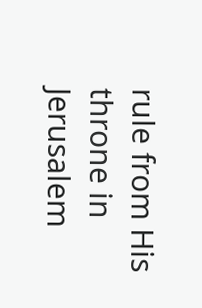rule from His throne in Jerusalem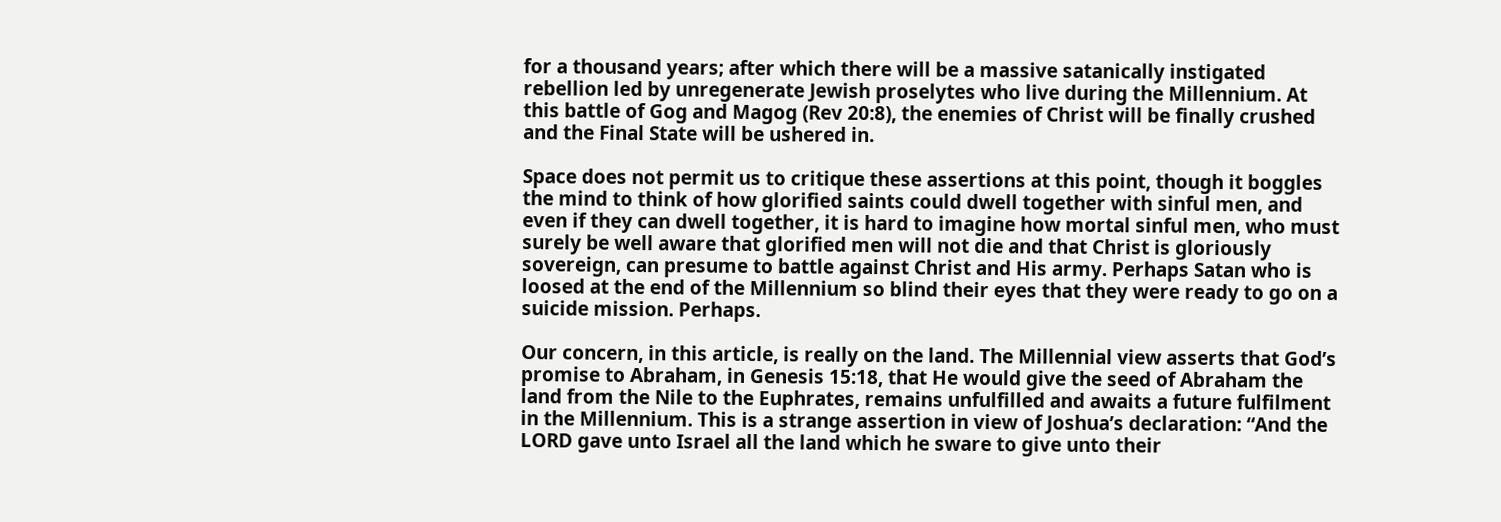for a thousand years; after which there will be a massive satanically instigated rebellion led by unregenerate Jewish proselytes who live during the Millennium. At this battle of Gog and Magog (Rev 20:8), the enemies of Christ will be finally crushed and the Final State will be ushered in.

Space does not permit us to critique these assertions at this point, though it boggles the mind to think of how glorified saints could dwell together with sinful men, and even if they can dwell together, it is hard to imagine how mortal sinful men, who must surely be well aware that glorified men will not die and that Christ is gloriously sovereign, can presume to battle against Christ and His army. Perhaps Satan who is loosed at the end of the Millennium so blind their eyes that they were ready to go on a suicide mission. Perhaps.

Our concern, in this article, is really on the land. The Millennial view asserts that God’s promise to Abraham, in Genesis 15:18, that He would give the seed of Abraham the land from the Nile to the Euphrates, remains unfulfilled and awaits a future fulfilment in the Millennium. This is a strange assertion in view of Joshua’s declaration: “And the LORD gave unto Israel all the land which he sware to give unto their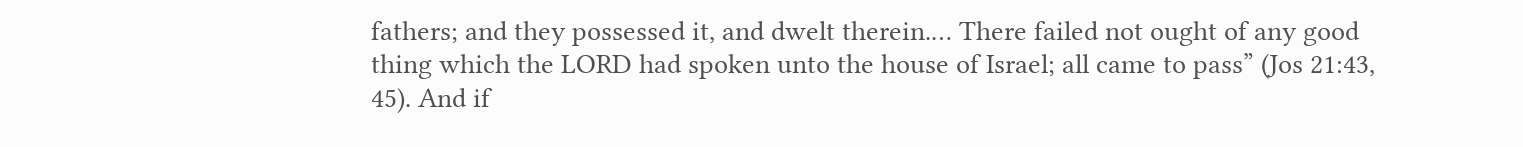fathers; and they possessed it, and dwelt therein.… There failed not ought of any good thing which the LORD had spoken unto the house of Israel; all came to pass” (Jos 21:43, 45). And if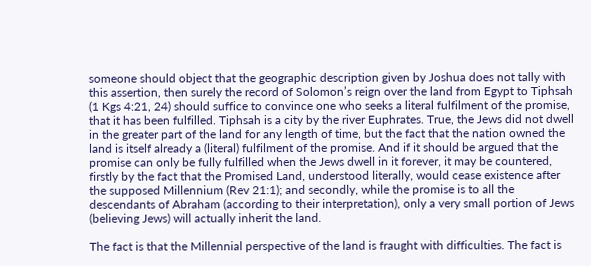someone should object that the geographic description given by Joshua does not tally with this assertion, then surely the record of Solomon’s reign over the land from Egypt to Tiphsah (1 Kgs 4:21, 24) should suffice to convince one who seeks a literal fulfilment of the promise, that it has been fulfilled. Tiphsah is a city by the river Euphrates. True, the Jews did not dwell in the greater part of the land for any length of time, but the fact that the nation owned the land is itself already a (literal) fulfilment of the promise. And if it should be argued that the promise can only be fully fulfilled when the Jews dwell in it forever, it may be countered, firstly by the fact that the Promised Land, understood literally, would cease existence after the supposed Millennium (Rev 21:1); and secondly, while the promise is to all the descendants of Abraham (according to their interpretation), only a very small portion of Jews (believing Jews) will actually inherit the land.

The fact is that the Millennial perspective of the land is fraught with difficulties. The fact is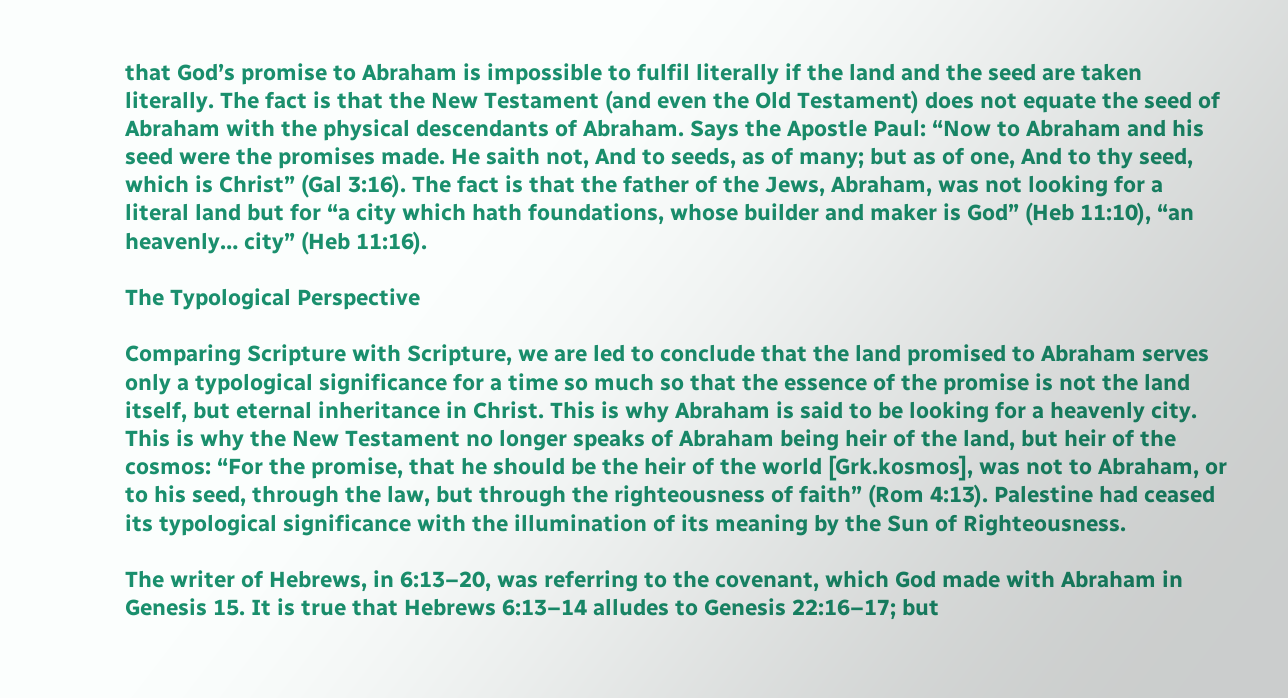that God’s promise to Abraham is impossible to fulfil literally if the land and the seed are taken literally. The fact is that the New Testament (and even the Old Testament) does not equate the seed of Abraham with the physical descendants of Abraham. Says the Apostle Paul: “Now to Abraham and his seed were the promises made. He saith not, And to seeds, as of many; but as of one, And to thy seed, which is Christ” (Gal 3:16). The fact is that the father of the Jews, Abraham, was not looking for a literal land but for “a city which hath foundations, whose builder and maker is God” (Heb 11:10), “an heavenly… city” (Heb 11:16).

The Typological Perspective

Comparing Scripture with Scripture, we are led to conclude that the land promised to Abraham serves only a typological significance for a time so much so that the essence of the promise is not the land itself, but eternal inheritance in Christ. This is why Abraham is said to be looking for a heavenly city. This is why the New Testament no longer speaks of Abraham being heir of the land, but heir of the cosmos: “For the promise, that he should be the heir of the world [Grk.kosmos], was not to Abraham, or to his seed, through the law, but through the righteousness of faith” (Rom 4:13). Palestine had ceased its typological significance with the illumination of its meaning by the Sun of Righteousness.

The writer of Hebrews, in 6:13–20, was referring to the covenant, which God made with Abraham in Genesis 15. It is true that Hebrews 6:13–14 alludes to Genesis 22:16–17; but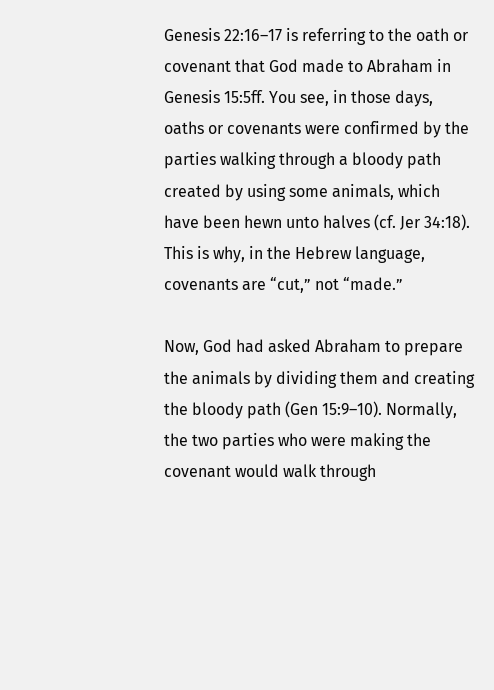Genesis 22:16–17 is referring to the oath or covenant that God made to Abraham in Genesis 15:5ff. You see, in those days, oaths or covenants were confirmed by the parties walking through a bloody path created by using some animals, which have been hewn unto halves (cf. Jer 34:18). This is why, in the Hebrew language, covenants are “cut,” not “made.”

Now, God had asked Abraham to prepare the animals by dividing them and creating the bloody path (Gen 15:9–10). Normally, the two parties who were making the covenant would walk through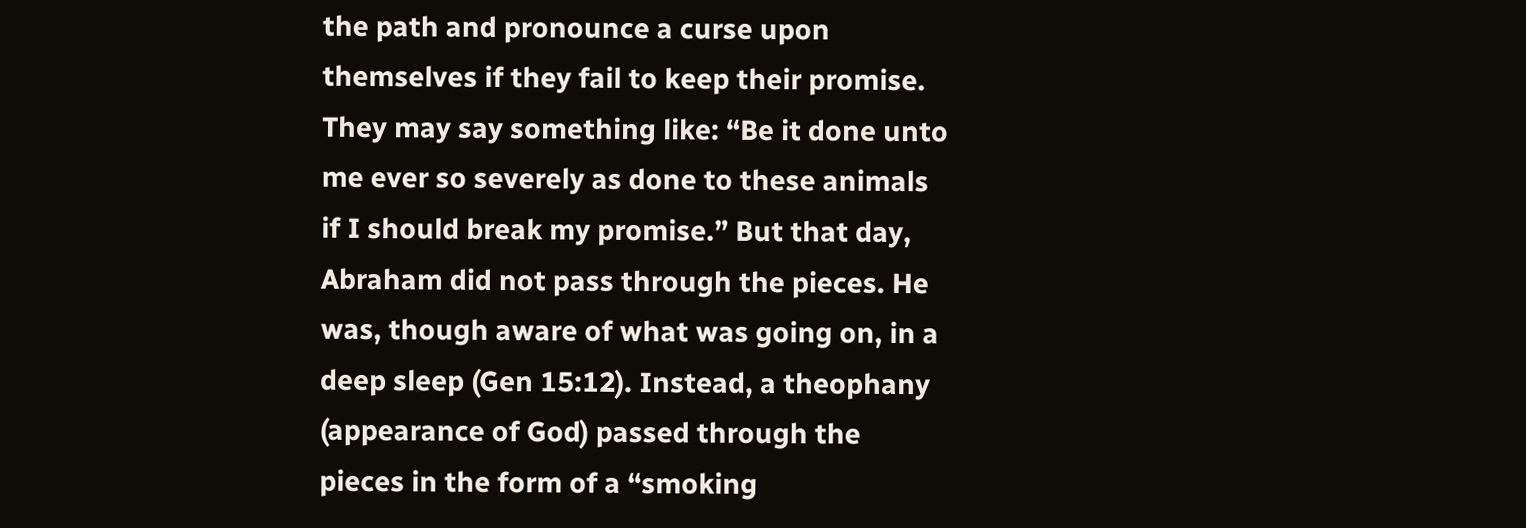the path and pronounce a curse upon themselves if they fail to keep their promise. They may say something like: “Be it done unto me ever so severely as done to these animals if I should break my promise.” But that day, Abraham did not pass through the pieces. He was, though aware of what was going on, in a deep sleep (Gen 15:12). Instead, a theophany (appearance of God) passed through the pieces in the form of a “smoking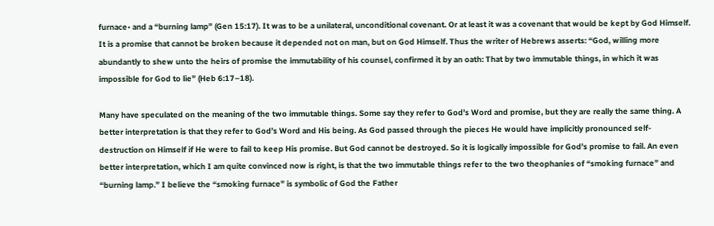furnace• and a “burning lamp” (Gen 15:17). It was to be a unilateral, unconditional covenant. Or at least it was a covenant that would be kept by God Himself. It is a promise that cannot be broken because it depended not on man, but on God Himself. Thus the writer of Hebrews asserts: “God, willing more abundantly to shew unto the heirs of promise the immutability of his counsel, confirmed it by an oath: That by two immutable things, in which it was impossible for God to lie” (Heb 6:17–18).

Many have speculated on the meaning of the two immutable things. Some say they refer to God’s Word and promise, but they are really the same thing. A better interpretation is that they refer to God’s Word and His being. As God passed through the pieces He would have implicitly pronounced self-destruction on Himself if He were to fail to keep His promise. But God cannot be destroyed. So it is logically impossible for God’s promise to fail. An even better interpretation, which I am quite convinced now is right, is that the two immutable things refer to the two theophanies of “smoking furnace” and “burning lamp.” I believe the “smoking furnace” is symbolic of God the Father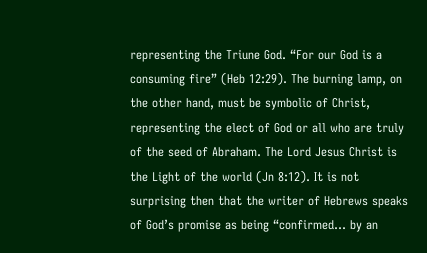representing the Triune God. “For our God is a consuming fire” (Heb 12:29). The burning lamp, on the other hand, must be symbolic of Christ, representing the elect of God or all who are truly of the seed of Abraham. The Lord Jesus Christ is the Light of the world (Jn 8:12). It is not surprising then that the writer of Hebrews speaks of God’s promise as being “confirmed… by an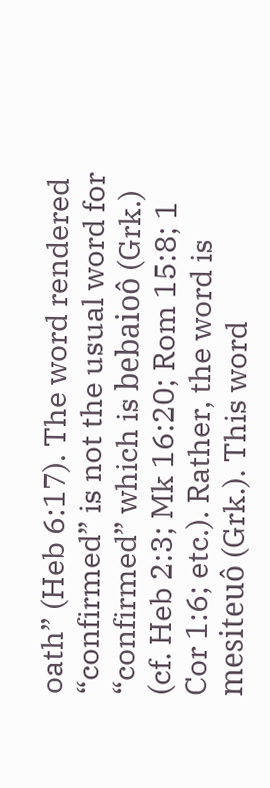oath” (Heb 6:17). The word rendered “confirmed” is not the usual word for “confirmed” which is bebaioô (Grk.) (cf. Heb 2:3; Mk 16:20; Rom 15:8; 1 Cor 1:6; etc.). Rather, the word is mesiteuô (Grk.). This word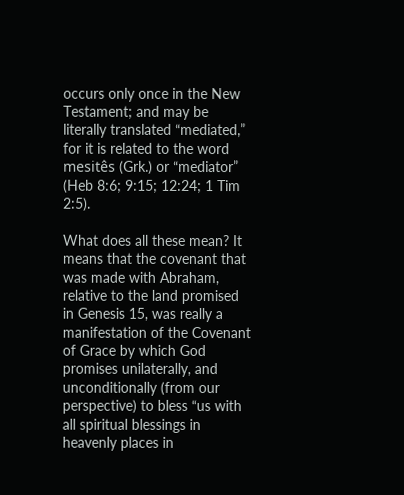occurs only once in the New Testament; and may be literally translated “mediated,” for it is related to the word mesitês (Grk.) or “mediator” (Heb 8:6; 9:15; 12:24; 1 Tim 2:5).

What does all these mean? It means that the covenant that was made with Abraham, relative to the land promised in Genesis 15, was really a manifestation of the Covenant of Grace by which God promises unilaterally, and unconditionally (from our perspective) to bless “us with all spiritual blessings in heavenly places in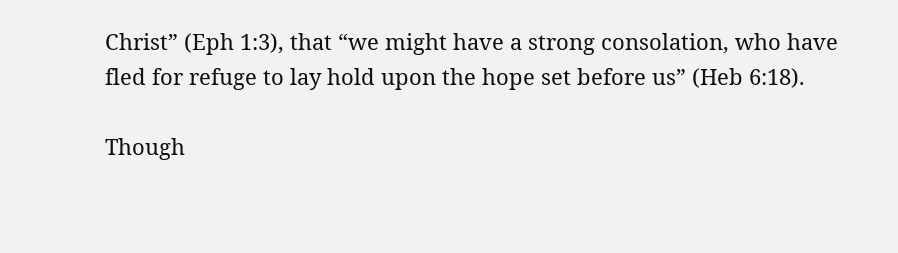Christ” (Eph 1:3), that “we might have a strong consolation, who have fled for refuge to lay hold upon the hope set before us” (Heb 6:18).

Though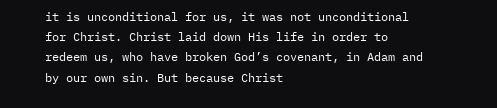it is unconditional for us, it was not unconditional for Christ. Christ laid down His life in order to redeem us, who have broken God’s covenant, in Adam and by our own sin. But because Christ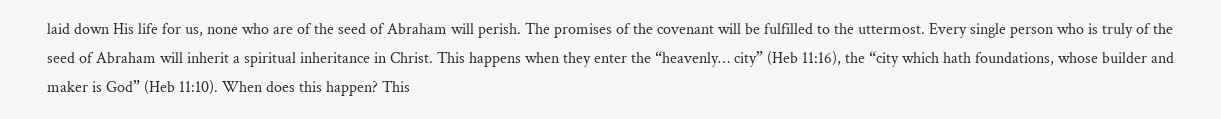laid down His life for us, none who are of the seed of Abraham will perish. The promises of the covenant will be fulfilled to the uttermost. Every single person who is truly of the seed of Abraham will inherit a spiritual inheritance in Christ. This happens when they enter the “heavenly… city” (Heb 11:16), the “city which hath foundations, whose builder and maker is God” (Heb 11:10). When does this happen? This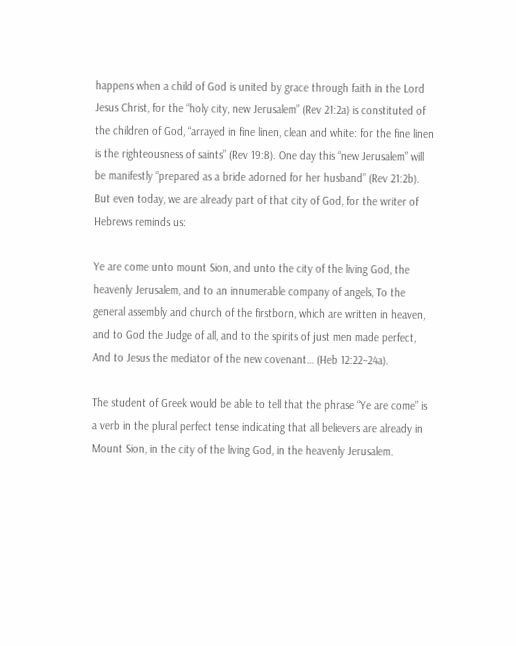happens when a child of God is united by grace through faith in the Lord Jesus Christ, for the “holy city, new Jerusalem” (Rev 21:2a) is constituted of the children of God, “arrayed in fine linen, clean and white: for the fine linen is the righteousness of saints” (Rev 19:8). One day this “new Jerusalem” will be manifestly “prepared as a bride adorned for her husband” (Rev 21:2b). But even today, we are already part of that city of God, for the writer of Hebrews reminds us:

Ye are come unto mount Sion, and unto the city of the living God, the heavenly Jerusalem, and to an innumerable company of angels, To the general assembly and church of the firstborn, which are written in heaven, and to God the Judge of all, and to the spirits of just men made perfect, And to Jesus the mediator of the new covenant… (Heb 12:22–24a).

The student of Greek would be able to tell that the phrase “Ye are come” is a verb in the plural perfect tense indicating that all believers are already in Mount Sion, in the city of the living God, in the heavenly Jerusalem.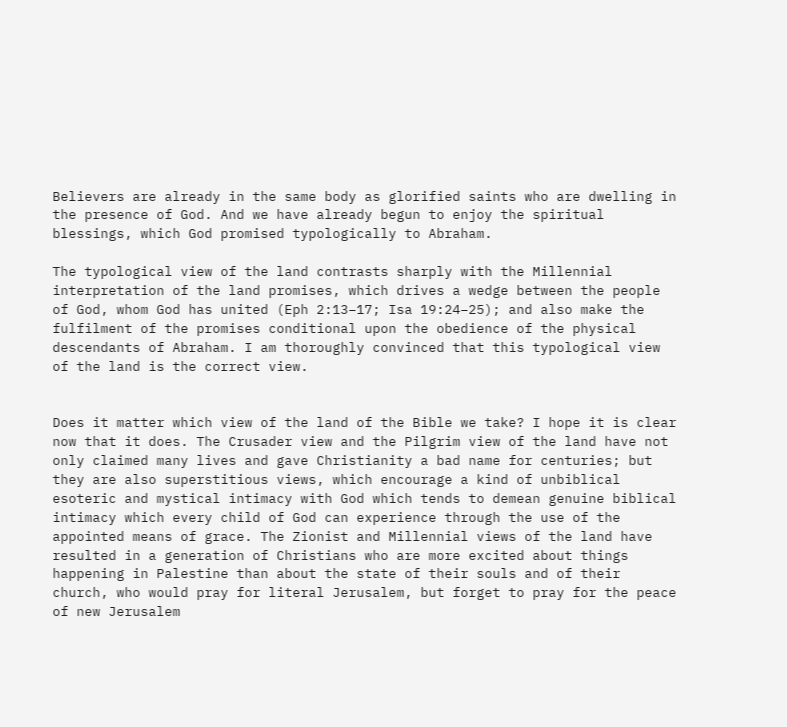Believers are already in the same body as glorified saints who are dwelling in the presence of God. And we have already begun to enjoy the spiritual blessings, which God promised typologically to Abraham.

The typological view of the land contrasts sharply with the Millennial interpretation of the land promises, which drives a wedge between the people of God, whom God has united (Eph 2:13–17; Isa 19:24–25); and also make the fulfilment of the promises conditional upon the obedience of the physical descendants of Abraham. I am thoroughly convinced that this typological view of the land is the correct view.


Does it matter which view of the land of the Bible we take? I hope it is clear now that it does. The Crusader view and the Pilgrim view of the land have not only claimed many lives and gave Christianity a bad name for centuries; but they are also superstitious views, which encourage a kind of unbiblical esoteric and mystical intimacy with God which tends to demean genuine biblical intimacy which every child of God can experience through the use of the appointed means of grace. The Zionist and Millennial views of the land have resulted in a generation of Christians who are more excited about things happening in Palestine than about the state of their souls and of their church, who would pray for literal Jerusalem, but forget to pray for the peace of new Jerusalem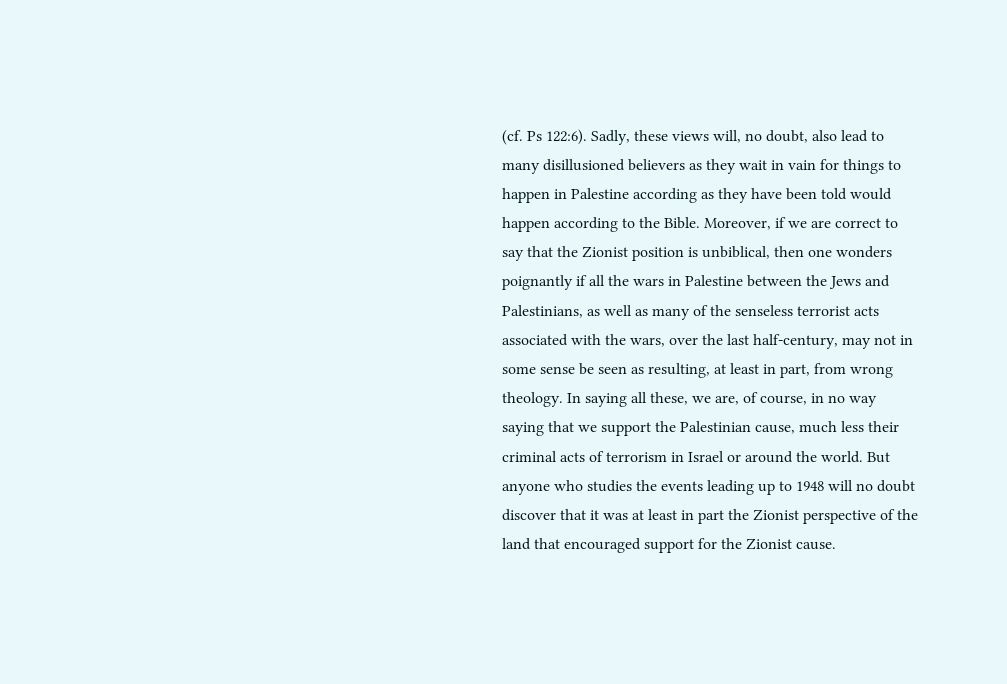(cf. Ps 122:6). Sadly, these views will, no doubt, also lead to many disillusioned believers as they wait in vain for things to happen in Palestine according as they have been told would happen according to the Bible. Moreover, if we are correct to say that the Zionist position is unbiblical, then one wonders poignantly if all the wars in Palestine between the Jews and Palestinians, as well as many of the senseless terrorist acts associated with the wars, over the last half-century, may not in some sense be seen as resulting, at least in part, from wrong theology. In saying all these, we are, of course, in no way saying that we support the Palestinian cause, much less their criminal acts of terrorism in Israel or around the world. But anyone who studies the events leading up to 1948 will no doubt discover that it was at least in part the Zionist perspective of the land that encouraged support for the Zionist cause.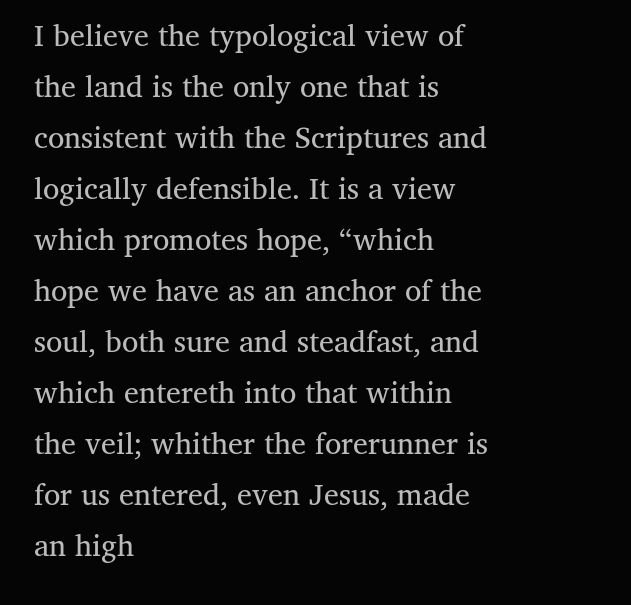I believe the typological view of the land is the only one that is consistent with the Scriptures and logically defensible. It is a view which promotes hope, “which hope we have as an anchor of the soul, both sure and steadfast, and which entereth into that within the veil; whither the forerunner is for us entered, even Jesus, made an high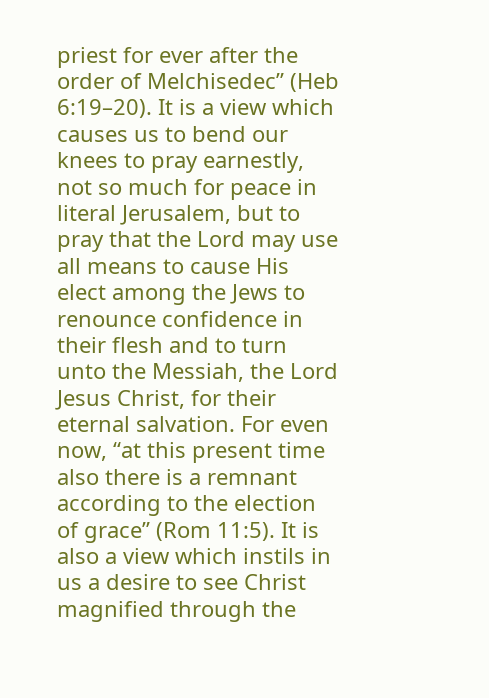priest for ever after the order of Melchisedec” (Heb 6:19–20). It is a view which causes us to bend our knees to pray earnestly, not so much for peace in literal Jerusalem, but to pray that the Lord may use all means to cause His elect among the Jews to renounce confidence in their flesh and to turn unto the Messiah, the Lord Jesus Christ, for their eternal salvation. For even now, “at this present time also there is a remnant according to the election of grace” (Rom 11:5). It is also a view which instils in us a desire to see Christ magnified through the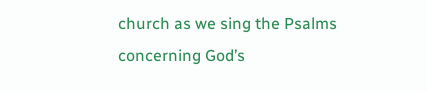church as we sing the Psalms concerning God’s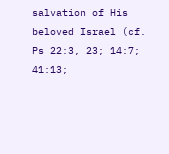salvation of His beloved Israel (cf. Ps 22:3, 23; 14:7; 41:13;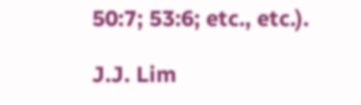50:7; 53:6; etc., etc.).

J.J. Lim